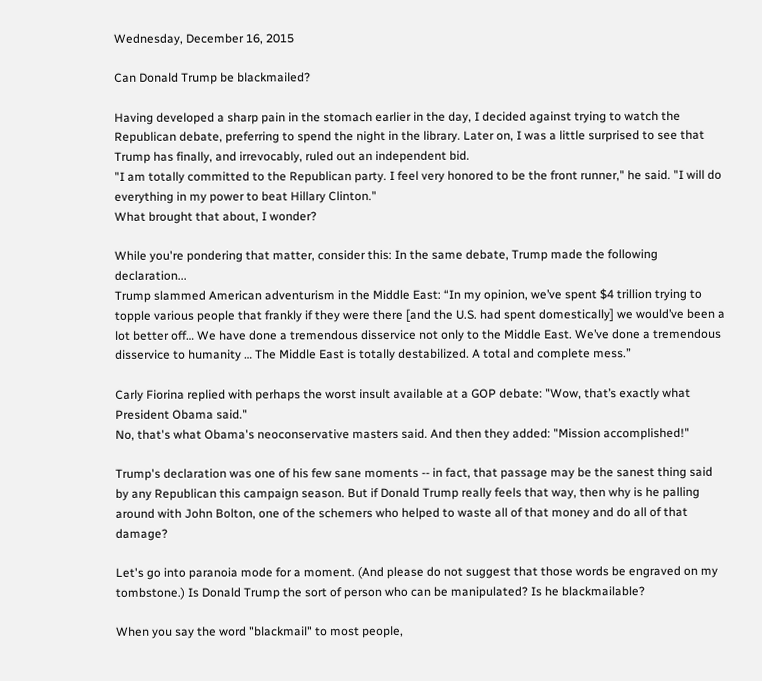Wednesday, December 16, 2015

Can Donald Trump be blackmailed?

Having developed a sharp pain in the stomach earlier in the day, I decided against trying to watch the Republican debate, preferring to spend the night in the library. Later on, I was a little surprised to see that Trump has finally, and irrevocably, ruled out an independent bid.
"I am totally committed to the Republican party. I feel very honored to be the front runner," he said. "I will do everything in my power to beat Hillary Clinton."
What brought that about, I wonder?

While you're pondering that matter, consider this: In the same debate, Trump made the following declaration...
Trump slammed American adventurism in the Middle East: “In my opinion, we’ve spent $4 trillion trying to topple various people that frankly if they were there [and the U.S. had spent domestically] we would’ve been a lot better off… We have done a tremendous disservice not only to the Middle East. We’ve done a tremendous disservice to humanity … The Middle East is totally destabilized. A total and complete mess.”

Carly Fiorina replied with perhaps the worst insult available at a GOP debate: "Wow, that’s exactly what President Obama said."
No, that's what Obama's neoconservative masters said. And then they added: "Mission accomplished!"

Trump's declaration was one of his few sane moments -- in fact, that passage may be the sanest thing said by any Republican this campaign season. But if Donald Trump really feels that way, then why is he palling around with John Bolton, one of the schemers who helped to waste all of that money and do all of that damage?

Let's go into paranoia mode for a moment. (And please do not suggest that those words be engraved on my tombstone.) Is Donald Trump the sort of person who can be manipulated? Is he blackmailable?

When you say the word "blackmail" to most people,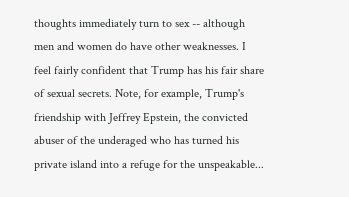thoughts immediately turn to sex -- although men and women do have other weaknesses. I feel fairly confident that Trump has his fair share of sexual secrets. Note, for example, Trump's friendship with Jeffrey Epstein, the convicted abuser of the underaged who has turned his private island into a refuge for the unspeakable...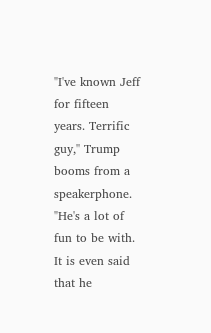"I've known Jeff for fifteen years. Terrific guy,'' Trump booms from a speakerphone. "He's a lot of fun to be with. It is even said that he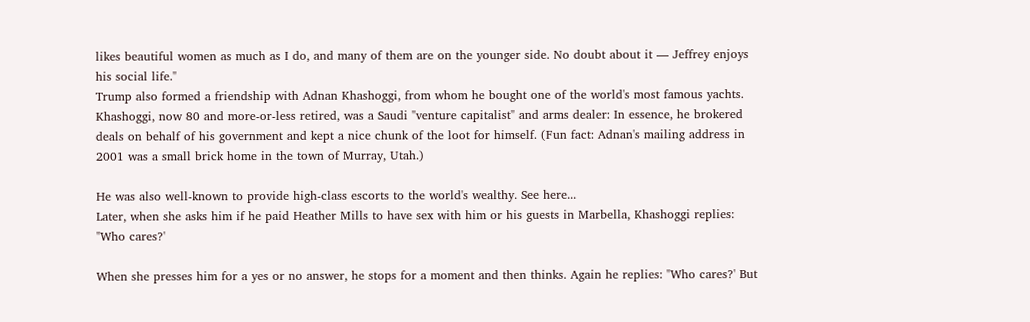likes beautiful women as much as I do, and many of them are on the younger side. No doubt about it — Jeffrey enjoys his social life."
Trump also formed a friendship with Adnan Khashoggi, from whom he bought one of the world's most famous yachts. Khashoggi, now 80 and more-or-less retired, was a Saudi "venture capitalist" and arms dealer: In essence, he brokered deals on behalf of his government and kept a nice chunk of the loot for himself. (Fun fact: Adnan's mailing address in 2001 was a small brick home in the town of Murray, Utah.)

He was also well-known to provide high-class escorts to the world's wealthy. See here...
Later, when she asks him if he paid Heather Mills to have sex with him or his guests in Marbella, Khashoggi replies: "Who cares?'

When she presses him for a yes or no answer, he stops for a moment and then thinks. Again he replies: "Who cares?' But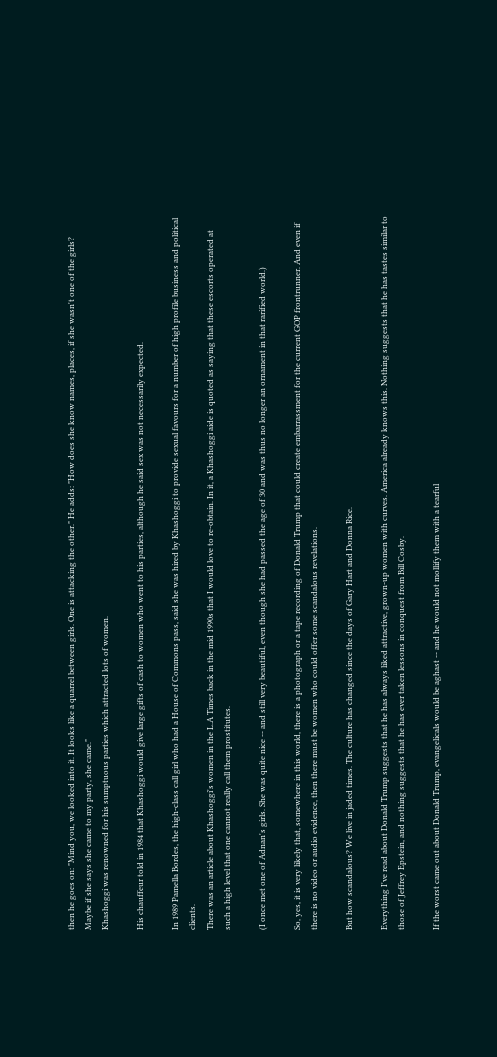then he goes on: "Mind you, we looked into it. It looks like a quarrel between girls. One is attacking the other." He adds: "How does she know names, places, if she wasn't one of the girls? Maybe if she says she came to my party, she came."
Khashoggi was renowned for his sumptuous parties which attracted lots of women.

His chauffeur told in 1984 that Khashoggi would give large gifts of cash to women who went to his parties, although he said sex was not necessarily expected.

In 1989 Pamella Bordes, the high-class call girl who had a House of Commons pass, said she was hired by Khashoggi to provide sexual favours for a number of high profile business and political clients.
There was an article about Khashoggi's women in the L.A Times back in the mid 1990s that I would love to re-obtain. In it, a Khashoggi aide is quoted as saying that these escorts operated at such a high level that one cannot really call them prostitutes.

(I once met one of Adnan's girls. She was quite nice -- and still very beautiful, even though she had passed the age of 30 and was thus no longer an ornament in that rarified world.)

So, yes, it is very likely that, somewhere in this world, there is a photograph or a tape recording of Donald Trump that could create embarrassment for the current GOP frontrunner. And even if there is no video or audio evidence, then there must be women who could offer some scandalous revelations.

But how scandalous? We live in jaded times. The culture has changed since the days of Gary Hart and Donna Rice.

Everything I've read about Donald Trump suggests that he has always liked attractive, grown-up women with curves. America already knows this. Nothing suggests that he has tastes similar to those of Jeffrey Epstein, and nothing suggests that he has ever taken lessons in conquest from Bill Cosby.

If the worst came out about Donald Trump, evangelicals would be aghast -- and he would not mollify them with a tearful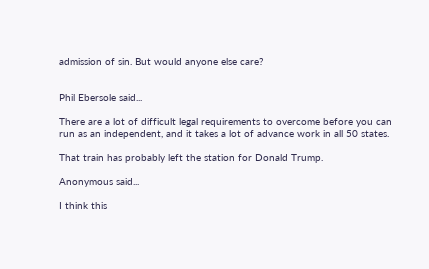admission of sin. But would anyone else care?


Phil Ebersole said...

There are a lot of difficult legal requirements to overcome before you can run as an independent, and it takes a lot of advance work in all 50 states.

That train has probably left the station for Donald Trump.

Anonymous said...

I think this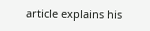article explains his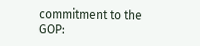commitment to the GOP: